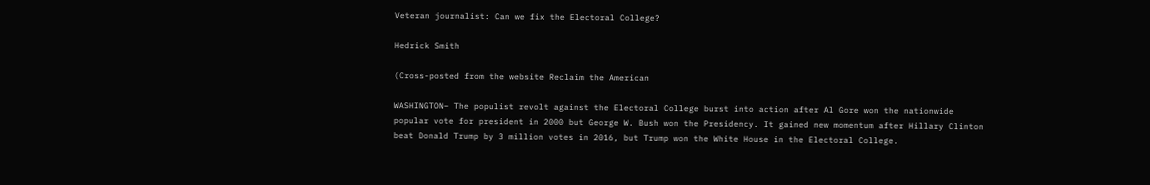Veteran journalist: Can we fix the Electoral College?

Hedrick Smith

(Cross-posted from the website Reclaim the American

WASHINGTON– The populist revolt against the Electoral College burst into action after Al Gore won the nationwide popular vote for president in 2000 but George W. Bush won the Presidency. It gained new momentum after Hillary Clinton beat Donald Trump by 3 million votes in 2016, but Trump won the White House in the Electoral College.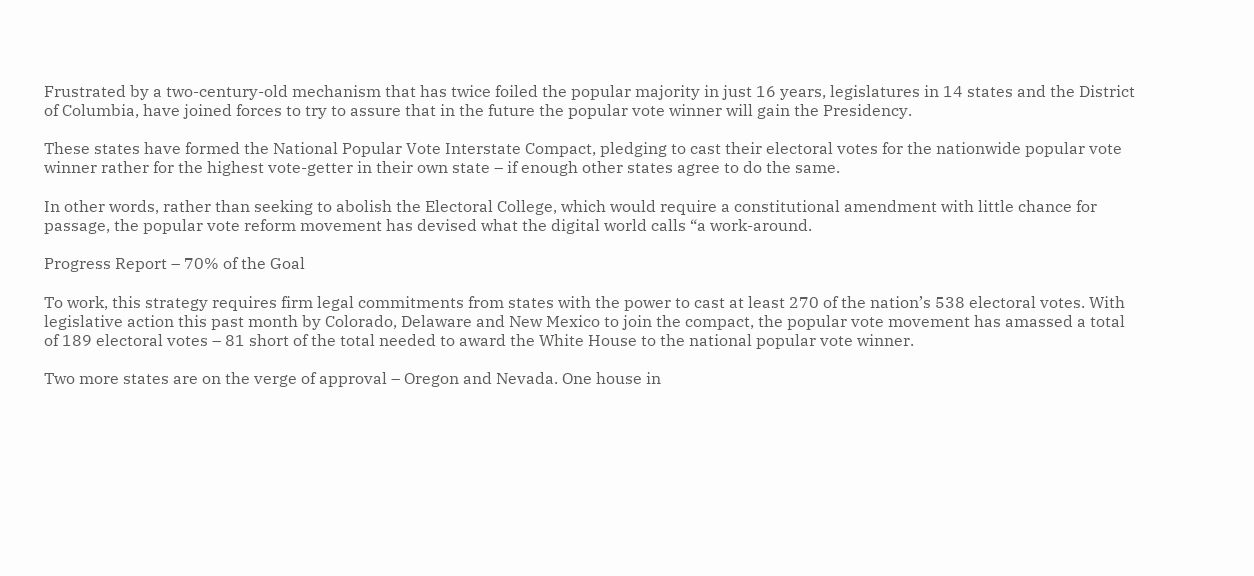Frustrated by a two-century-old mechanism that has twice foiled the popular majority in just 16 years, legislatures in 14 states and the District of Columbia, have joined forces to try to assure that in the future the popular vote winner will gain the Presidency.

These states have formed the National Popular Vote Interstate Compact, pledging to cast their electoral votes for the nationwide popular vote winner rather for the highest vote-getter in their own state – if enough other states agree to do the same.

In other words, rather than seeking to abolish the Electoral College, which would require a constitutional amendment with little chance for passage, the popular vote reform movement has devised what the digital world calls “a work-around.

Progress Report – 70% of the Goal

To work, this strategy requires firm legal commitments from states with the power to cast at least 270 of the nation’s 538 electoral votes. With legislative action this past month by Colorado, Delaware and New Mexico to join the compact, the popular vote movement has amassed a total of 189 electoral votes – 81 short of the total needed to award the White House to the national popular vote winner.

Two more states are on the verge of approval – Oregon and Nevada. One house in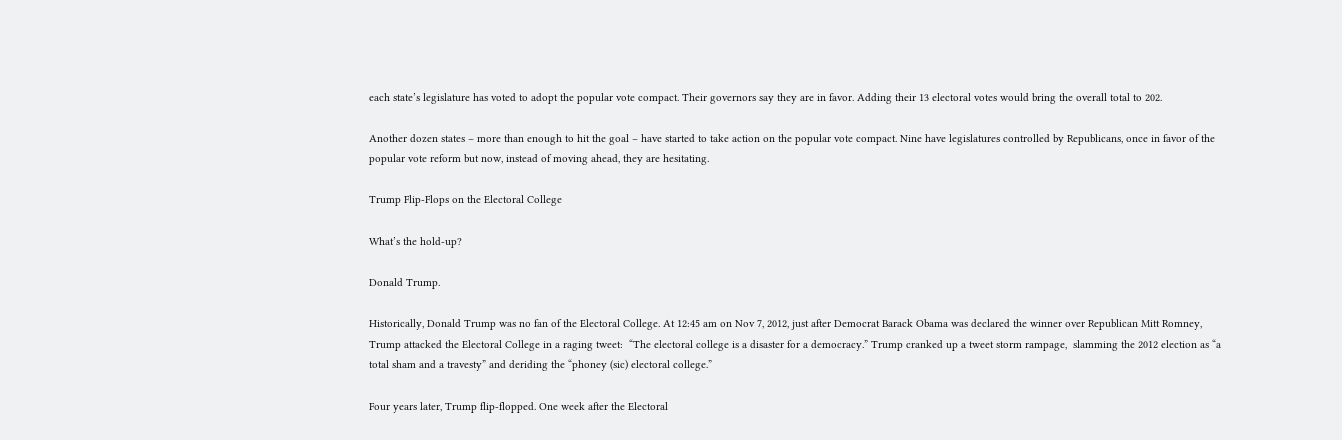each state’s legislature has voted to adopt the popular vote compact. Their governors say they are in favor. Adding their 13 electoral votes would bring the overall total to 202.

Another dozen states – more than enough to hit the goal – have started to take action on the popular vote compact. Nine have legislatures controlled by Republicans, once in favor of the popular vote reform but now, instead of moving ahead, they are hesitating.

Trump Flip-Flops on the Electoral College

What’s the hold-up?

Donald Trump.

Historically, Donald Trump was no fan of the Electoral College. At 12:45 am on Nov 7, 2012, just after Democrat Barack Obama was declared the winner over Republican Mitt Romney, Trump attacked the Electoral College in a raging tweet:  “The electoral college is a disaster for a democracy.” Trump cranked up a tweet storm rampage,  slamming the 2012 election as “a total sham and a travesty” and deriding the “phoney (sic) electoral college.”

Four years later, Trump flip-flopped. One week after the Electoral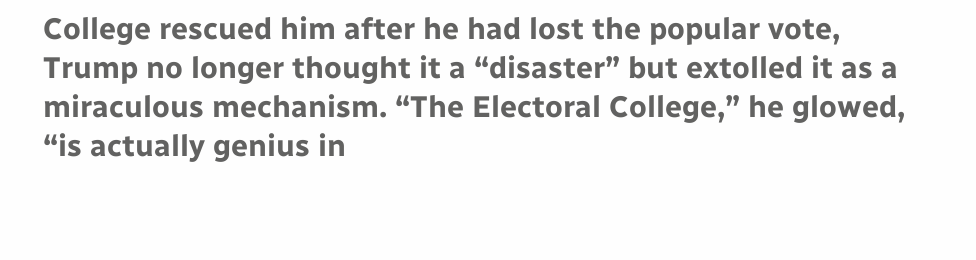College rescued him after he had lost the popular vote, Trump no longer thought it a “disaster” but extolled it as a miraculous mechanism. “The Electoral College,” he glowed, “is actually genius in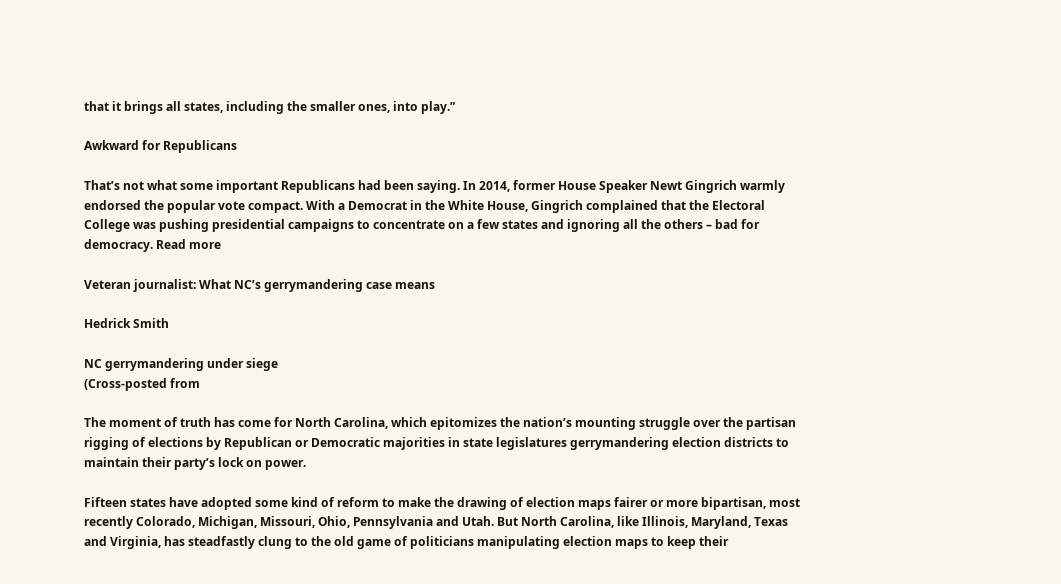that it brings all states, including the smaller ones, into play.”

Awkward for Republicans

That’s not what some important Republicans had been saying. In 2014, former House Speaker Newt Gingrich warmly endorsed the popular vote compact. With a Democrat in the White House, Gingrich complained that the Electoral College was pushing presidential campaigns to concentrate on a few states and ignoring all the others – bad for democracy. Read more

Veteran journalist: What NC’s gerrymandering case means

Hedrick Smith

NC gerrymandering under siege
(Cross-posted from

The moment of truth has come for North Carolina, which epitomizes the nation’s mounting struggle over the partisan rigging of elections by Republican or Democratic majorities in state legislatures gerrymandering election districts to maintain their party’s lock on power.

Fifteen states have adopted some kind of reform to make the drawing of election maps fairer or more bipartisan, most recently Colorado, Michigan, Missouri, Ohio, Pennsylvania and Utah. But North Carolina, like Illinois, Maryland, Texas and Virginia, has steadfastly clung to the old game of politicians manipulating election maps to keep their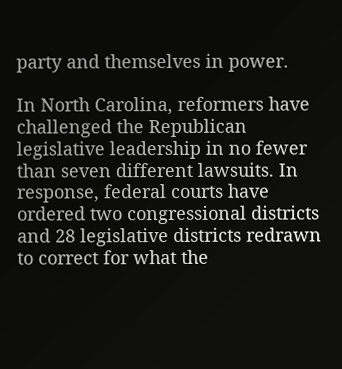party and themselves in power.

In North Carolina, reformers have challenged the Republican legislative leadership in no fewer than seven different lawsuits. In response, federal courts have ordered two congressional districts and 28 legislative districts redrawn to correct for what the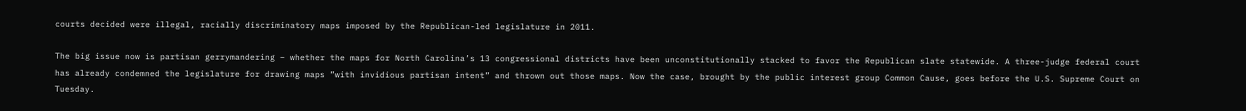courts decided were illegal, racially discriminatory maps imposed by the Republican-led legislature in 2011.

The big issue now is partisan gerrymandering – whether the maps for North Carolina’s 13 congressional districts have been unconstitutionally stacked to favor the Republican slate statewide. A three-judge federal court has already condemned the legislature for drawing maps ”with invidious partisan intent” and thrown out those maps. Now the case, brought by the public interest group Common Cause, goes before the U.S. Supreme Court on Tuesday.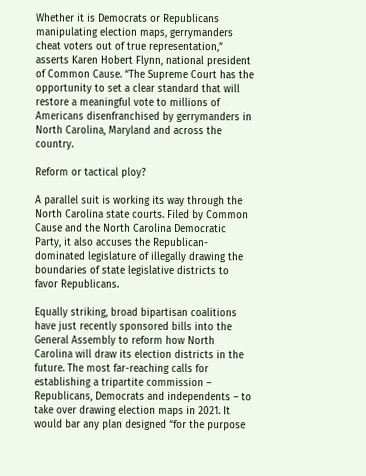Whether it is Democrats or Republicans manipulating election maps, gerrymanders cheat voters out of true representation,” asserts Karen Hobert Flynn, national president of Common Cause. “The Supreme Court has the opportunity to set a clear standard that will restore a meaningful vote to millions of Americans disenfranchised by gerrymanders in North Carolina, Maryland and across the country.

Reform or tactical ploy?

A parallel suit is working its way through the North Carolina state courts. Filed by Common Cause and the North Carolina Democratic Party, it also accuses the Republican-dominated legislature of illegally drawing the boundaries of state legislative districts to favor Republicans.

Equally striking, broad bipartisan coalitions have just recently sponsored bills into the General Assembly to reform how North Carolina will draw its election districts in the future. The most far-reaching calls for establishing a tripartite commission – Republicans, Democrats and independents – to take over drawing election maps in 2021. It would bar any plan designed “for the purpose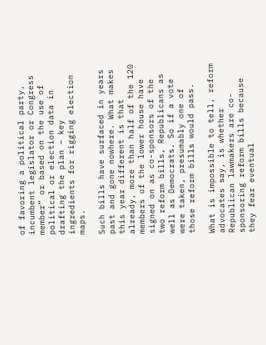of favoring a political party, incumbent legislator or Congress member” or based on the use of political or election data in drafting the plan – key ingredients for rigging election maps.

Such bills have surfaced in years past and gone nowhere. What makes this year different is that already, more than half of the 120 members of the lower house have signed on as co-sponsors of the two reform bills, Republicans as well as Democrats. So if a vote were taken, presumably one of those reform bills would pass.

What is impossible to tell, reform advocates say, is whether Republican lawmakers are co-sponsoring reform bills because they fear eventual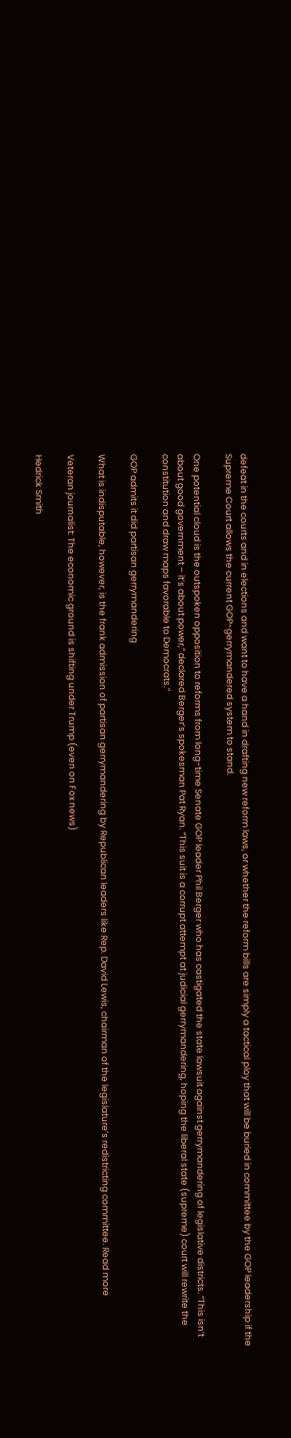defeat in the courts and in elections and want to have a hand in drafting new reform laws, or whether the reform bills are simply a tactical ploy that will be buried in committee by the GOP leadership if the Supreme Court allows the current GOP-gerrymandered system to stand.

One potential cloud is the outspoken opposition to reforms from long-time Senate GOP leader Phil Berger who has castigated the state lawsuit against gerrymandering of legislative districts. “This isn’t about good government – it’s about power,” declared Berger’s spokesman Pat Ryan. “This suit is a corrupt attempt at judicial gerrymandering, hoping the liberal state (supreme) court will rewrite the constitution and draw maps favorable to Democrats.”

GOP admits it did partisan gerrymandering

What is indisputable, however, is the frank admission of partisan gerrymandering by Republican leaders like Rep. David Lewis, chairman of the legislature’s redistricting committee. Read more

Veteran journalist: The economic ground is shifting under Trump (even on Fox news)

Hedrick Smith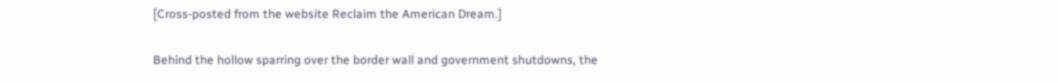[Cross-posted from the website Reclaim the American Dream.]

Behind the hollow sparring over the border wall and government shutdowns, the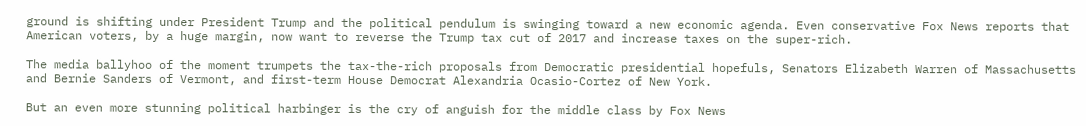ground is shifting under President Trump and the political pendulum is swinging toward a new economic agenda. Even conservative Fox News reports that American voters, by a huge margin, now want to reverse the Trump tax cut of 2017 and increase taxes on the super-rich.

The media ballyhoo of the moment trumpets the tax-the-rich proposals from Democratic presidential hopefuls, Senators Elizabeth Warren of Massachusetts and Bernie Sanders of Vermont, and first-term House Democrat Alexandria Ocasio-Cortez of New York.

But an even more stunning political harbinger is the cry of anguish for the middle class by Fox News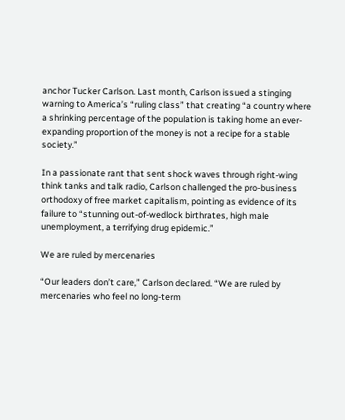anchor Tucker Carlson. Last month, Carlson issued a stinging warning to America’s “ruling class” that creating “a country where a shrinking percentage of the population is taking home an ever-expanding proportion of the money is not a recipe for a stable society.”

In a passionate rant that sent shock waves through right-wing think tanks and talk radio, Carlson challenged the pro-business orthodoxy of free market capitalism, pointing as evidence of its failure to “stunning out-of-wedlock birthrates, high male unemployment, a terrifying drug epidemic.”

We are ruled by mercenaries

“Our leaders don’t care,” Carlson declared. “We are ruled by mercenaries who feel no long-term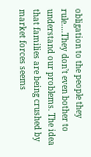obligation to the people they rule….They don’t even bother to understand our problems. The idea that families are being crushed by market forces seems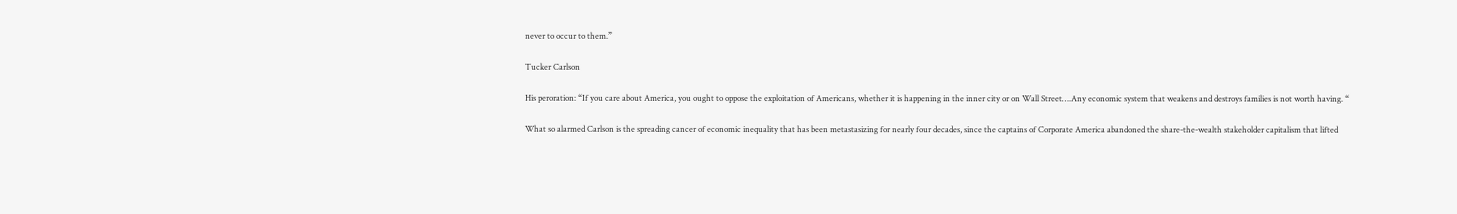never to occur to them.”

Tucker Carlson

His peroration: “If you care about America, you ought to oppose the exploitation of Americans, whether it is happening in the inner city or on Wall Street….Any economic system that weakens and destroys families is not worth having. “

What so alarmed Carlson is the spreading cancer of economic inequality that has been metastasizing for nearly four decades, since the captains of Corporate America abandoned the share-the-wealth stakeholder capitalism that lifted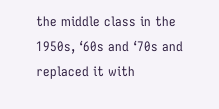the middle class in the 1950s, ‘60s and ‘70s and replaced it with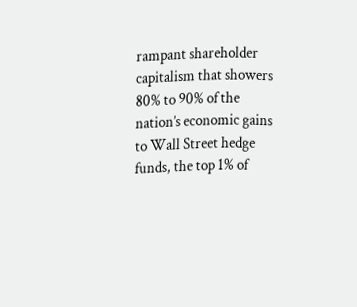rampant shareholder capitalism that showers 80% to 90% of the nation’s economic gains to Wall Street hedge funds, the top 1% of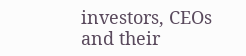investors, CEOs and their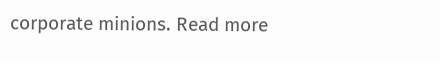corporate minions. Read more